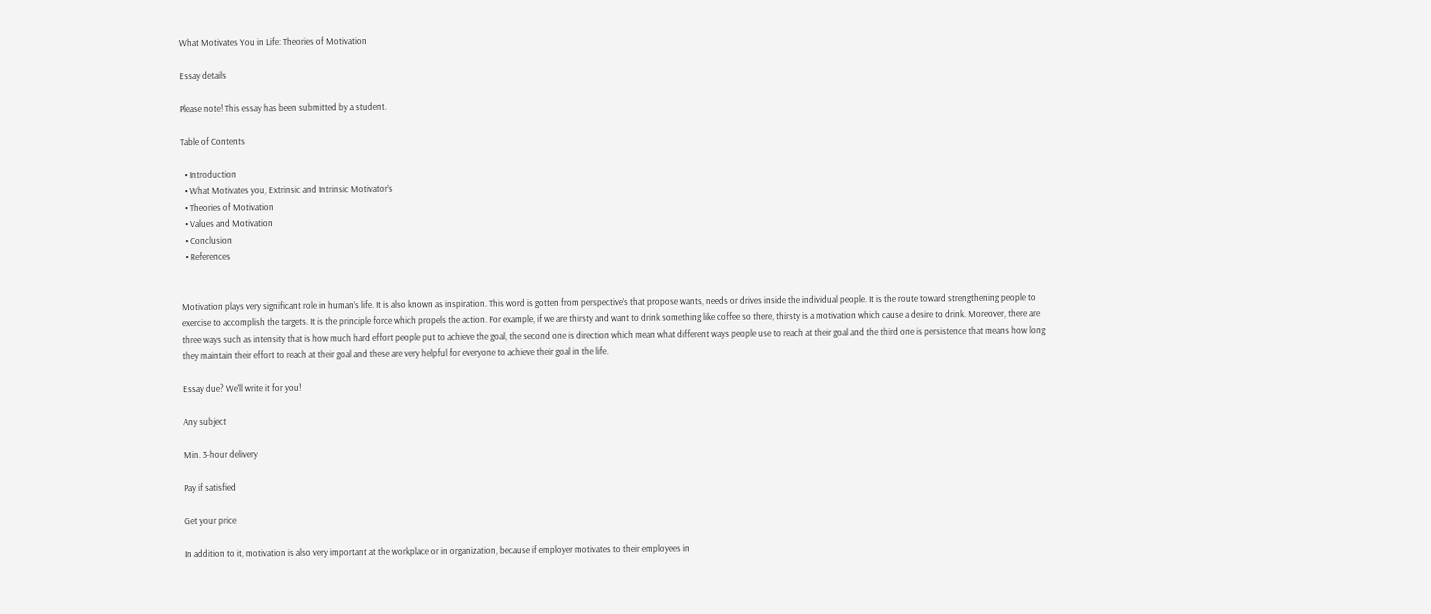What Motivates You in Life: Theories of Motivation

Essay details

Please note! This essay has been submitted by a student.

Table of Contents

  • Introduction
  • What Motivates you, Extrinsic and Intrinsic Motivator’s
  • Theories of Motivation
  • Values and Motivation
  • Conclusion
  • References


Motivation plays very significant role in human’s life. It is also known as inspiration. This word is gotten from perspective’s that propose wants, needs or drives inside the individual people. It is the route toward strengthening people to exercise to accomplish the targets. It is the principle force which propels the action. For example, if we are thirsty and want to drink something like coffee so there, thirsty is a motivation which cause a desire to drink. Moreover, there are three ways such as intensity that is how much hard effort people put to achieve the goal, the second one is direction which mean what different ways people use to reach at their goal and the third one is persistence that means how long they maintain their effort to reach at their goal and these are very helpful for everyone to achieve their goal in the life.

Essay due? We'll write it for you!

Any subject

Min. 3-hour delivery

Pay if satisfied

Get your price

In addition to it, motivation is also very important at the workplace or in organization, because if employer motivates to their employees in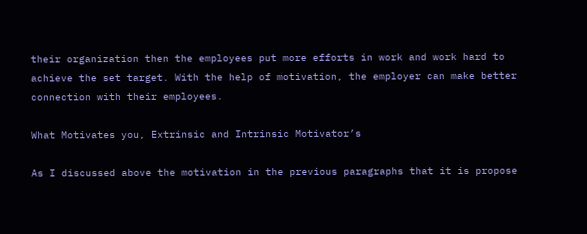their organization then the employees put more efforts in work and work hard to achieve the set target. With the help of motivation, the employer can make better connection with their employees.

What Motivates you, Extrinsic and Intrinsic Motivator’s

As I discussed above the motivation in the previous paragraphs that it is propose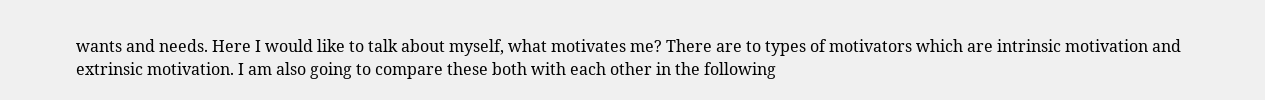wants and needs. Here I would like to talk about myself, what motivates me? There are to types of motivators which are intrinsic motivation and extrinsic motivation. I am also going to compare these both with each other in the following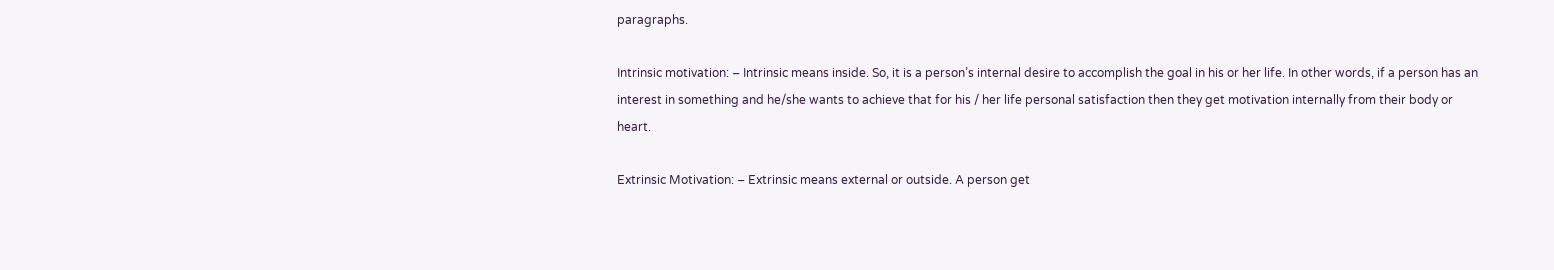paragraphs.

Intrinsic motivation: – Intrinsic means inside. So, it is a person’s internal desire to accomplish the goal in his or her life. In other words, if a person has an interest in something and he/she wants to achieve that for his / her life personal satisfaction then they get motivation internally from their body or heart.

Extrinsic Motivation: – Extrinsic means external or outside. A person get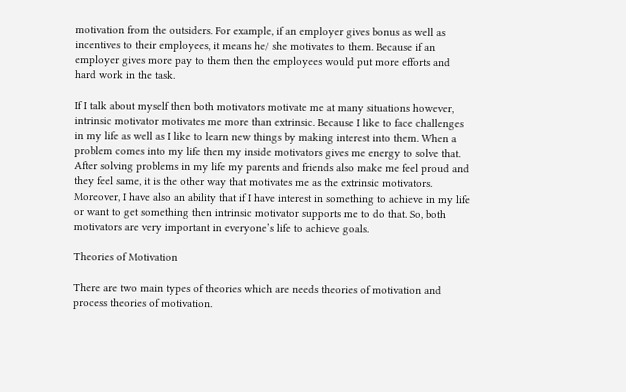motivation from the outsiders. For example, if an employer gives bonus as well as incentives to their employees, it means he/ she motivates to them. Because if an employer gives more pay to them then the employees would put more efforts and hard work in the task.

If I talk about myself then both motivators motivate me at many situations however, intrinsic motivator motivates me more than extrinsic. Because I like to face challenges in my life as well as I like to learn new things by making interest into them. When a problem comes into my life then my inside motivators gives me energy to solve that. After solving problems in my life my parents and friends also make me feel proud and they feel same, it is the other way that motivates me as the extrinsic motivators. Moreover, I have also an ability that if I have interest in something to achieve in my life or want to get something then intrinsic motivator supports me to do that. So, both motivators are very important in everyone’s life to achieve goals.

Theories of Motivation

There are two main types of theories which are needs theories of motivation and process theories of motivation.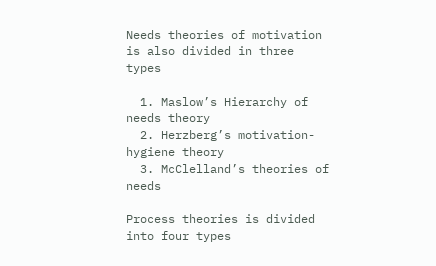Needs theories of motivation is also divided in three types

  1. Maslow’s Hierarchy of needs theory
  2. Herzberg’s motivation-hygiene theory
  3. McClelland’s theories of needs

Process theories is divided into four types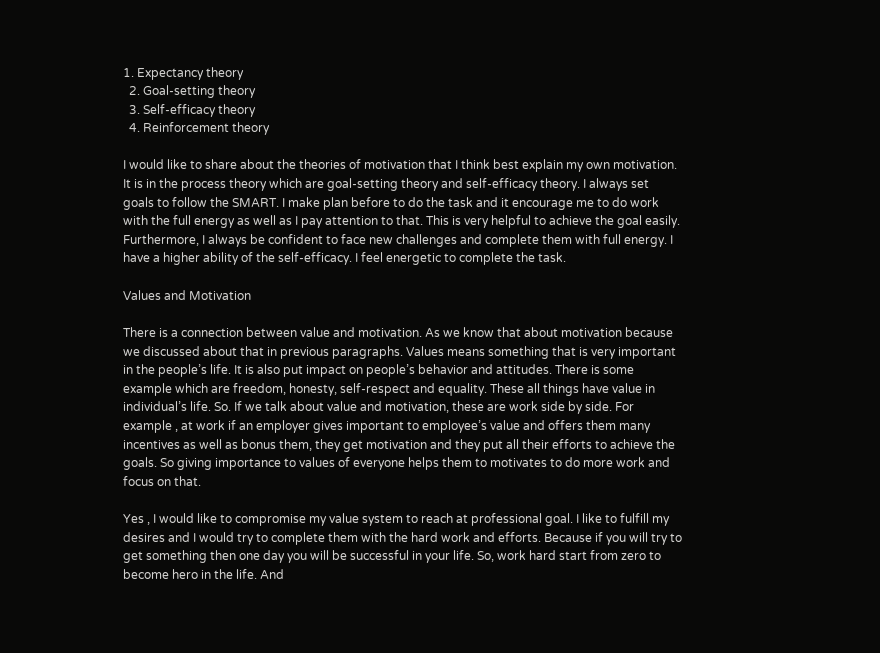1. Expectancy theory
  2. Goal-setting theory
  3. Self-efficacy theory
  4. Reinforcement theory

I would like to share about the theories of motivation that I think best explain my own motivation. It is in the process theory which are goal-setting theory and self-efficacy theory. I always set goals to follow the SMART. I make plan before to do the task and it encourage me to do work with the full energy as well as I pay attention to that. This is very helpful to achieve the goal easily. Furthermore, I always be confident to face new challenges and complete them with full energy. I have a higher ability of the self-efficacy. I feel energetic to complete the task.

Values and Motivation

There is a connection between value and motivation. As we know that about motivation because we discussed about that in previous paragraphs. Values means something that is very important in the people’s life. It is also put impact on people’s behavior and attitudes. There is some example which are freedom, honesty, self-respect and equality. These all things have value in individual’s life. So. If we talk about value and motivation, these are work side by side. For example , at work if an employer gives important to employee’s value and offers them many incentives as well as bonus them, they get motivation and they put all their efforts to achieve the goals. So giving importance to values of everyone helps them to motivates to do more work and focus on that.

Yes , I would like to compromise my value system to reach at professional goal. I like to fulfill my desires and I would try to complete them with the hard work and efforts. Because if you will try to get something then one day you will be successful in your life. So, work hard start from zero to become hero in the life. And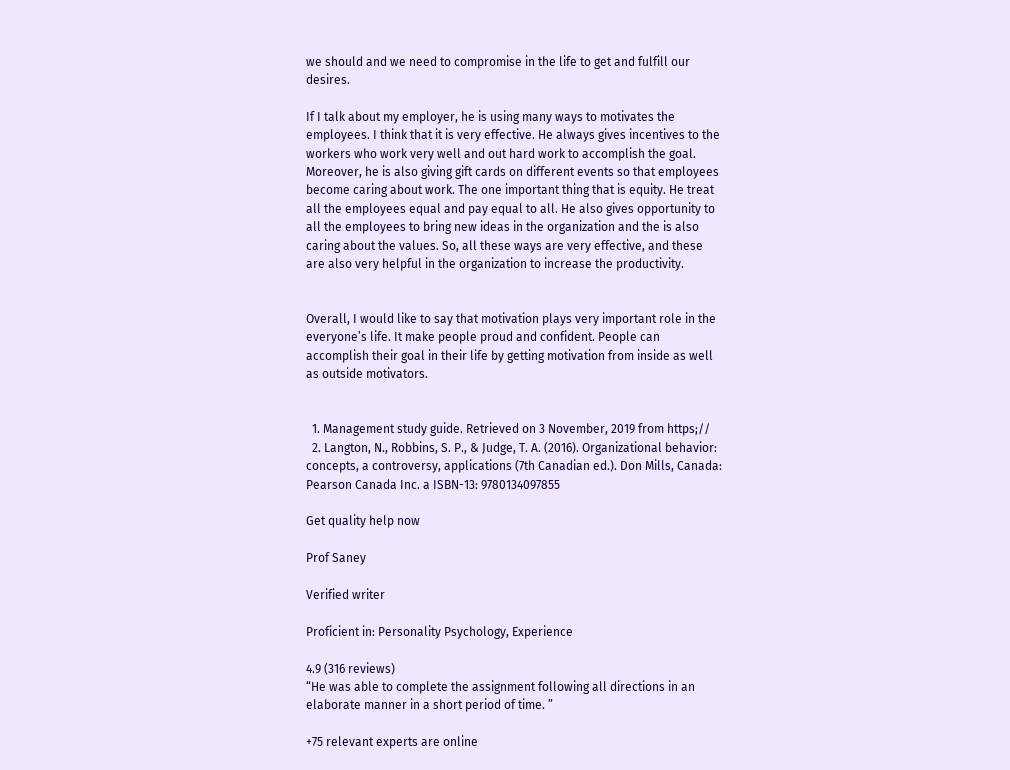we should and we need to compromise in the life to get and fulfill our desires.

If I talk about my employer, he is using many ways to motivates the employees. I think that it is very effective. He always gives incentives to the workers who work very well and out hard work to accomplish the goal. Moreover, he is also giving gift cards on different events so that employees become caring about work. The one important thing that is equity. He treat all the employees equal and pay equal to all. He also gives opportunity to all the employees to bring new ideas in the organization and the is also caring about the values. So, all these ways are very effective, and these are also very helpful in the organization to increase the productivity.


Overall, I would like to say that motivation plays very important role in the everyone’s life. It make people proud and confident. People can accomplish their goal in their life by getting motivation from inside as well as outside motivators.


  1. Management study guide. Retrieved on 3 November, 2019 from https;//
  2. Langton, N., Robbins, S. P., & Judge, T. A. (2016). Organizational behavior: concepts, a controversy, applications (7th Canadian ed.). Don Mills, Canada: Pearson Canada Inc. a ISBN-13: 9780134097855

Get quality help now

Prof Saney

Verified writer

Proficient in: Personality Psychology, Experience

4.9 (316 reviews)
“He was able to complete the assignment following all directions in an elaborate manner in a short period of time. ”

+75 relevant experts are online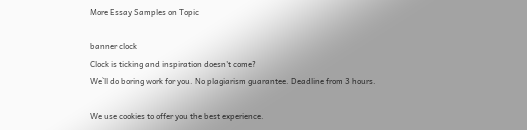More Essay Samples on Topic

banner clock
Clock is ticking and inspiration doesn't come?
We`ll do boring work for you. No plagiarism guarantee. Deadline from 3 hours.

We use cookies to offer you the best experience.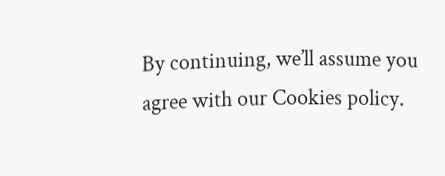By continuing, we’ll assume you agree with our Cookies policy.